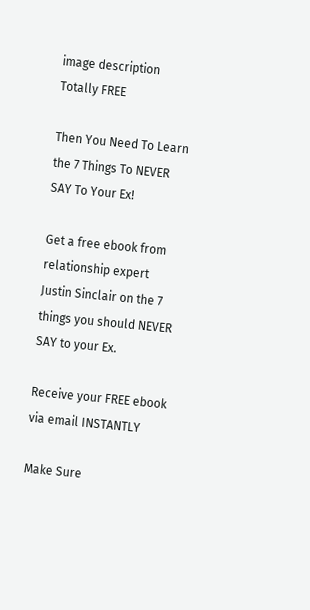image description Totally FREE

Then You Need To Learn the 7 Things To NEVER SAY To Your Ex!

Get a free ebook from relationship expert Justin Sinclair on the 7 things you should NEVER SAY to your Ex.

Receive your FREE ebook via email INSTANTLY

Make Sure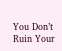You Don’t Ruin Your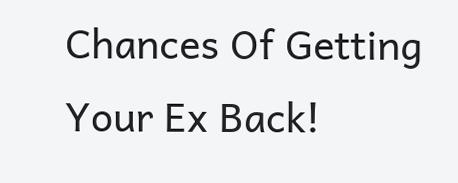Chances Of Getting Your Ex Back!